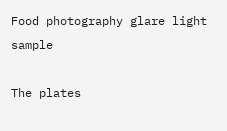Food photography glare light sample

The plates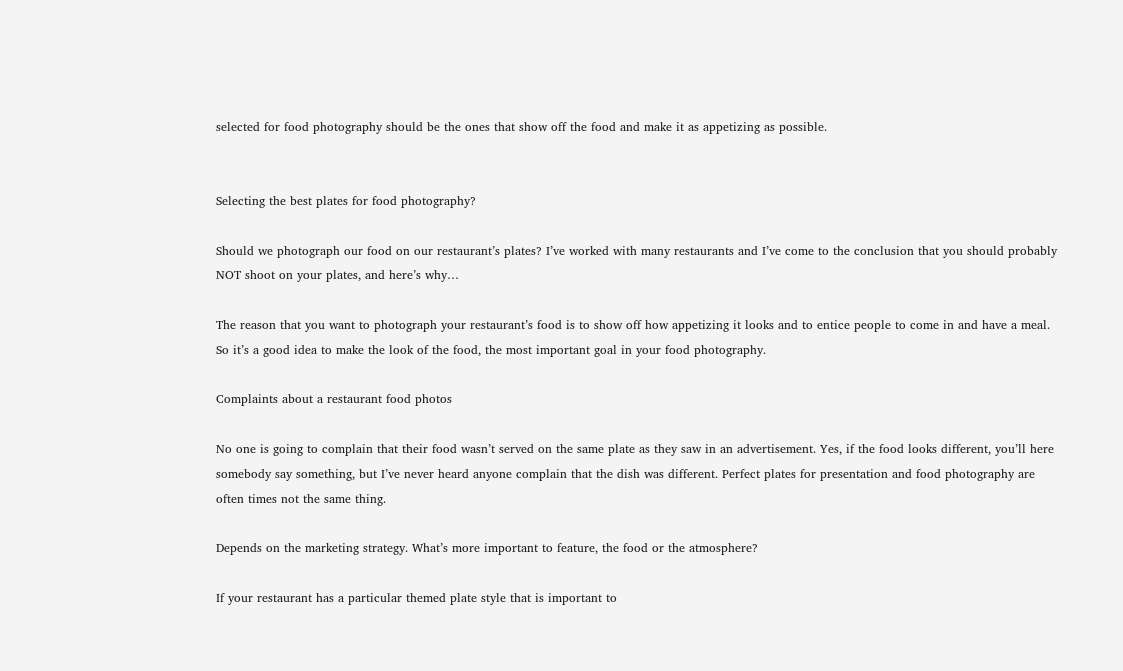selected for food photography should be the ones that show off the food and make it as appetizing as possible.


Selecting the best plates for food photography?

Should we photograph our food on our restaurant’s plates? I’ve worked with many restaurants and I’ve come to the conclusion that you should probably NOT shoot on your plates, and here’s why…

The reason that you want to photograph your restaurant’s food is to show off how appetizing it looks and to entice people to come in and have a meal. So it’s a good idea to make the look of the food, the most important goal in your food photography.

Complaints about a restaurant food photos

No one is going to complain that their food wasn’t served on the same plate as they saw in an advertisement. Yes, if the food looks different, you’ll here somebody say something, but I’ve never heard anyone complain that the dish was different. Perfect plates for presentation and food photography are often times not the same thing.

Depends on the marketing strategy. What’s more important to feature, the food or the atmosphere?

If your restaurant has a particular themed plate style that is important to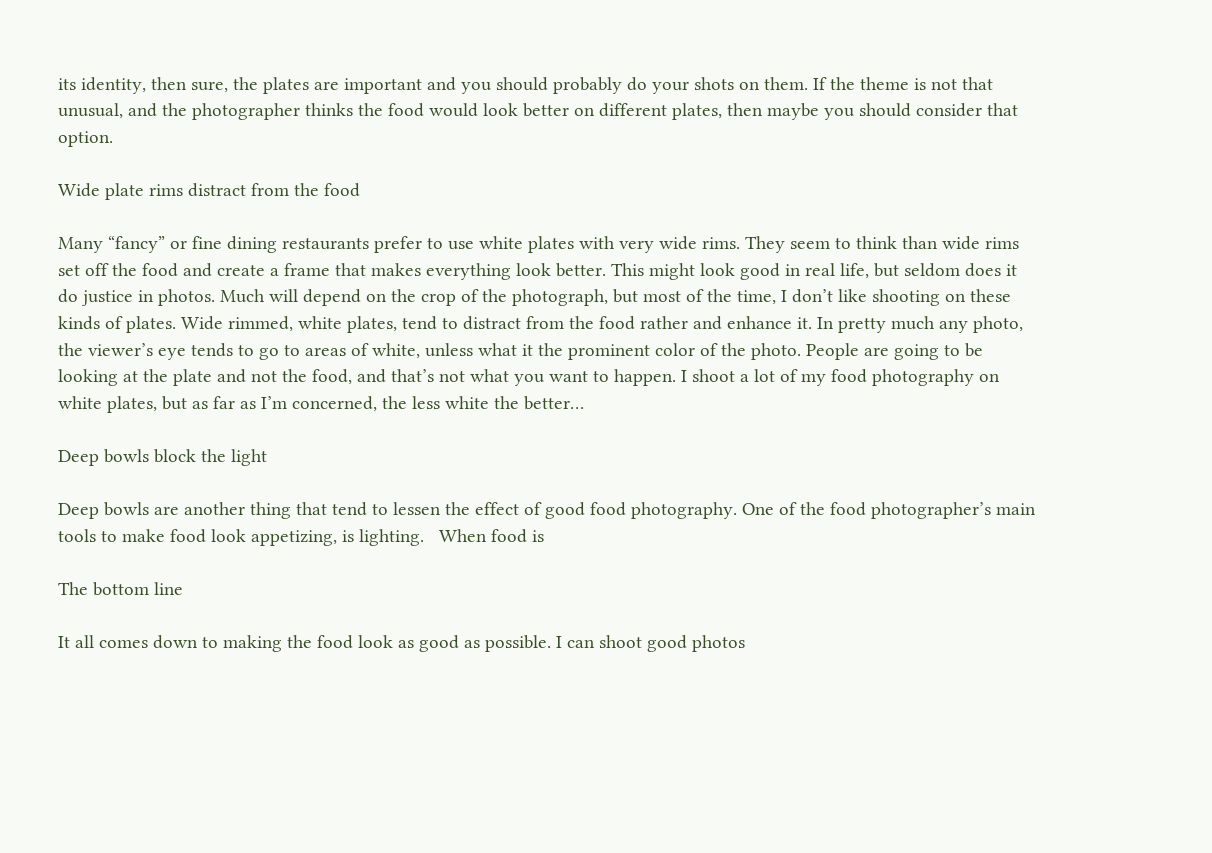its identity, then sure, the plates are important and you should probably do your shots on them. If the theme is not that unusual, and the photographer thinks the food would look better on different plates, then maybe you should consider that option.

Wide plate rims distract from the food

Many “fancy” or fine dining restaurants prefer to use white plates with very wide rims. They seem to think than wide rims set off the food and create a frame that makes everything look better. This might look good in real life, but seldom does it do justice in photos. Much will depend on the crop of the photograph, but most of the time, I don’t like shooting on these kinds of plates. Wide rimmed, white plates, tend to distract from the food rather and enhance it. In pretty much any photo, the viewer’s eye tends to go to areas of white, unless what it the prominent color of the photo. People are going to be looking at the plate and not the food, and that’s not what you want to happen. I shoot a lot of my food photography on white plates, but as far as I’m concerned, the less white the better…

Deep bowls block the light

Deep bowls are another thing that tend to lessen the effect of good food photography. One of the food photographer’s main tools to make food look appetizing, is lighting.   When food is

The bottom line

It all comes down to making the food look as good as possible. I can shoot good photos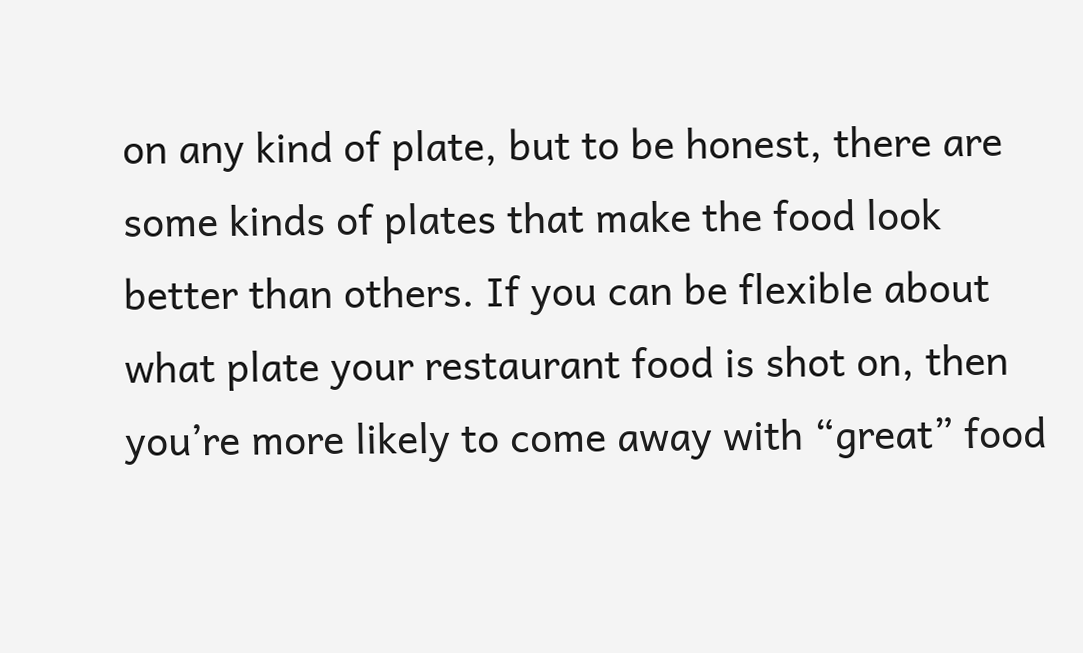on any kind of plate, but to be honest, there are some kinds of plates that make the food look better than others. If you can be flexible about what plate your restaurant food is shot on, then you’re more likely to come away with “great” food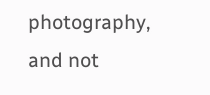photography, and not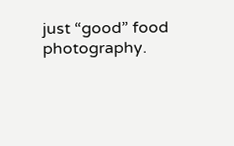just “good” food photography.